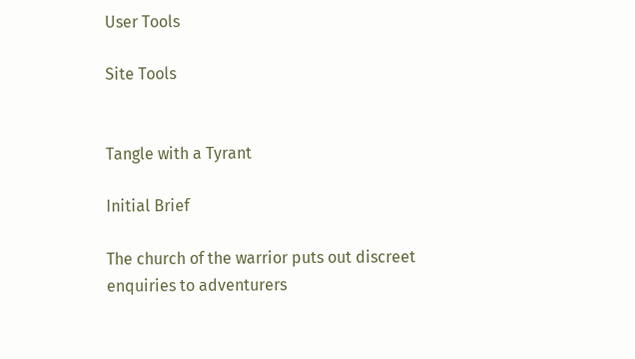User Tools

Site Tools


Tangle with a Tyrant

Initial Brief

The church of the warrior puts out discreet enquiries to adventurers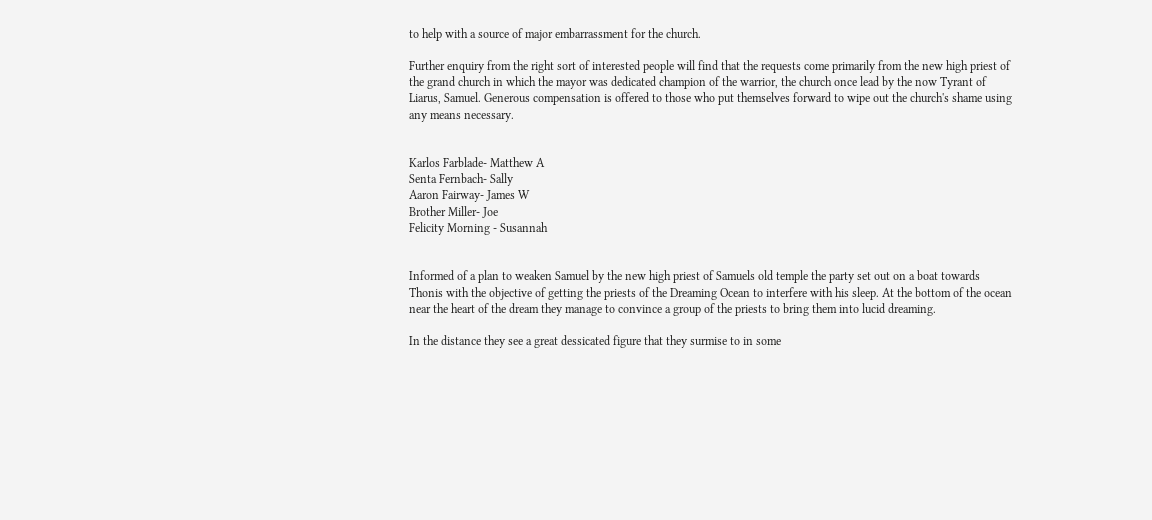to help with a source of major embarrassment for the church.

Further enquiry from the right sort of interested people will find that the requests come primarily from the new high priest of the grand church in which the mayor was dedicated champion of the warrior, the church once lead by the now Tyrant of Liarus, Samuel. Generous compensation is offered to those who put themselves forward to wipe out the church's shame using any means necessary.


Karlos Farblade- Matthew A
Senta Fernbach- Sally
Aaron Fairway- James W
Brother Miller- Joe
Felicity Morning - Susannah


Informed of a plan to weaken Samuel by the new high priest of Samuels old temple the party set out on a boat towards Thonis with the objective of getting the priests of the Dreaming Ocean to interfere with his sleep. At the bottom of the ocean near the heart of the dream they manage to convince a group of the priests to bring them into lucid dreaming.

In the distance they see a great dessicated figure that they surmise to in some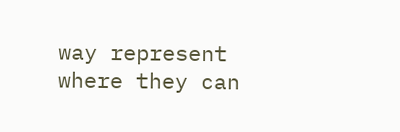way represent where they can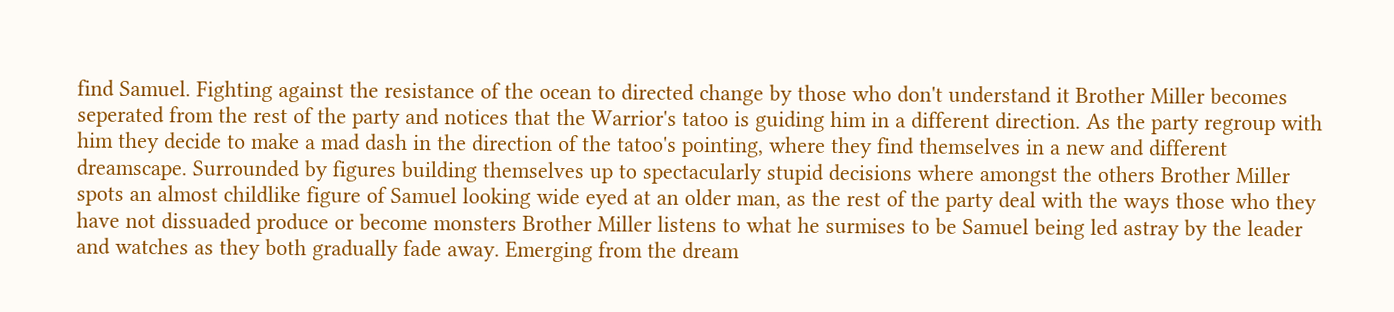find Samuel. Fighting against the resistance of the ocean to directed change by those who don't understand it Brother Miller becomes seperated from the rest of the party and notices that the Warrior's tatoo is guiding him in a different direction. As the party regroup with him they decide to make a mad dash in the direction of the tatoo's pointing, where they find themselves in a new and different dreamscape. Surrounded by figures building themselves up to spectacularly stupid decisions where amongst the others Brother Miller spots an almost childlike figure of Samuel looking wide eyed at an older man, as the rest of the party deal with the ways those who they have not dissuaded produce or become monsters Brother Miller listens to what he surmises to be Samuel being led astray by the leader and watches as they both gradually fade away. Emerging from the dream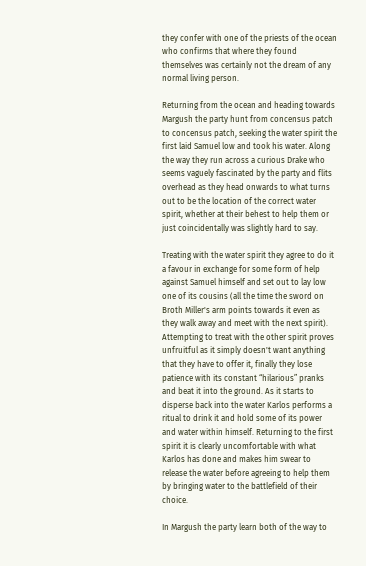they confer with one of the priests of the ocean who confirms that where they found themselves was certainly not the dream of any normal living person.

Returning from the ocean and heading towards Margush the party hunt from concensus patch to concensus patch, seeking the water spirit the first laid Samuel low and took his water. Along the way they run across a curious Drake who seems vaguely fascinated by the party and flits overhead as they head onwards to what turns out to be the location of the correct water spirit, whether at their behest to help them or just coincidentally was slightly hard to say.

Treating with the water spirit they agree to do it a favour in exchange for some form of help against Samuel himself and set out to lay low one of its cousins (all the time the sword on Broth Miller's arm points towards it even as they walk away and meet with the next spirit). Attempting to treat with the other spirit proves unfruitful as it simply doesn't want anything that they have to offer it, finally they lose patience with its constant “hilarious” pranks and beat it into the ground. As it starts to disperse back into the water Karlos performs a ritual to drink it and hold some of its power and water within himself. Returning to the first spirit it is clearly uncomfortable with what Karlos has done and makes him swear to release the water before agreeing to help them by bringing water to the battlefield of their choice.

In Margush the party learn both of the way to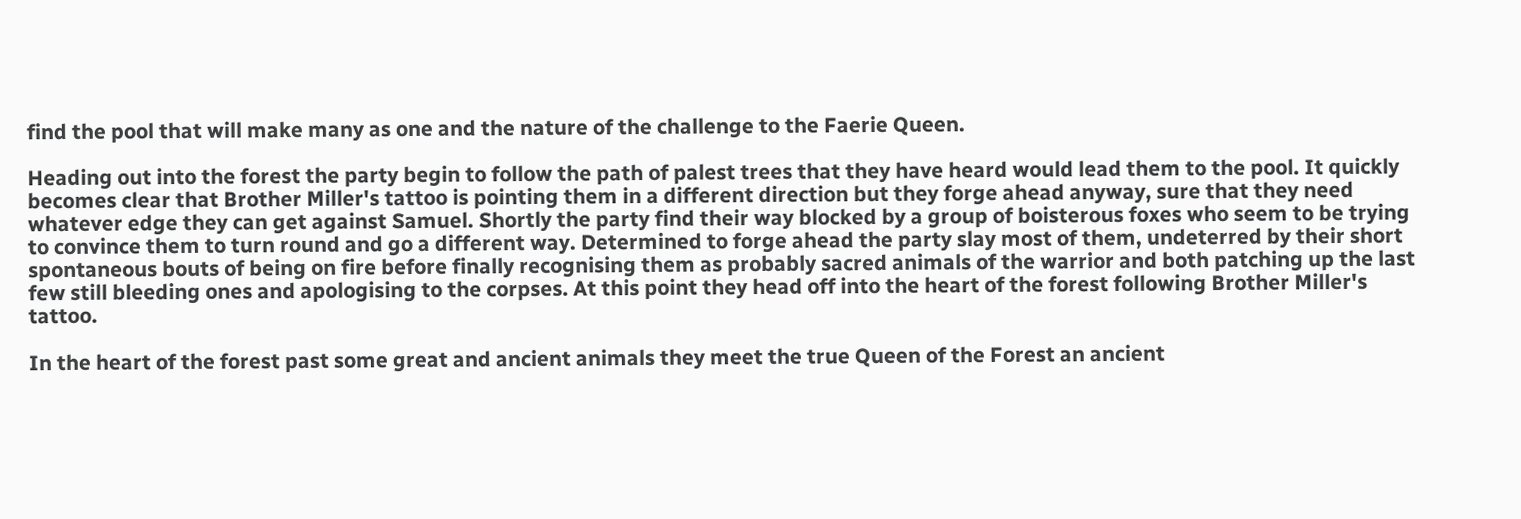find the pool that will make many as one and the nature of the challenge to the Faerie Queen.

Heading out into the forest the party begin to follow the path of palest trees that they have heard would lead them to the pool. It quickly becomes clear that Brother Miller's tattoo is pointing them in a different direction but they forge ahead anyway, sure that they need whatever edge they can get against Samuel. Shortly the party find their way blocked by a group of boisterous foxes who seem to be trying to convince them to turn round and go a different way. Determined to forge ahead the party slay most of them, undeterred by their short spontaneous bouts of being on fire before finally recognising them as probably sacred animals of the warrior and both patching up the last few still bleeding ones and apologising to the corpses. At this point they head off into the heart of the forest following Brother Miller's tattoo.

In the heart of the forest past some great and ancient animals they meet the true Queen of the Forest an ancient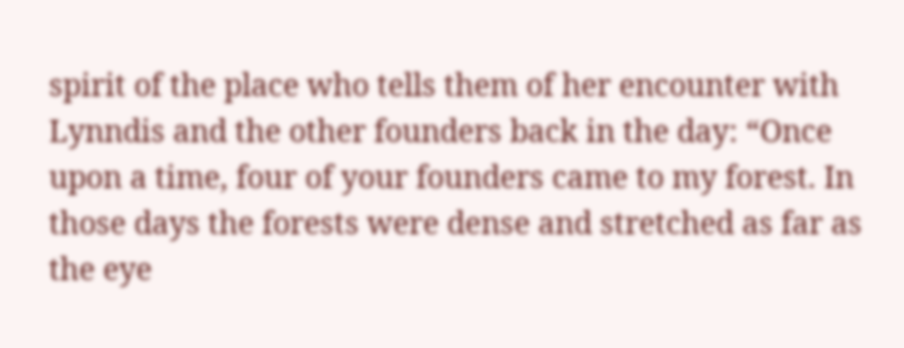spirit of the place who tells them of her encounter with Lynndis and the other founders back in the day: “Once upon a time, four of your founders came to my forest. In those days the forests were dense and stretched as far as the eye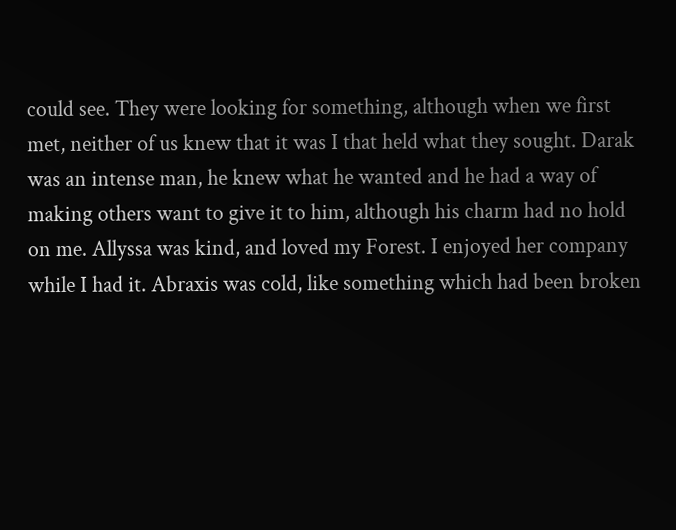could see. They were looking for something, although when we first met, neither of us knew that it was I that held what they sought. Darak was an intense man, he knew what he wanted and he had a way of making others want to give it to him, although his charm had no hold on me. Allyssa was kind, and loved my Forest. I enjoyed her company while I had it. Abraxis was cold, like something which had been broken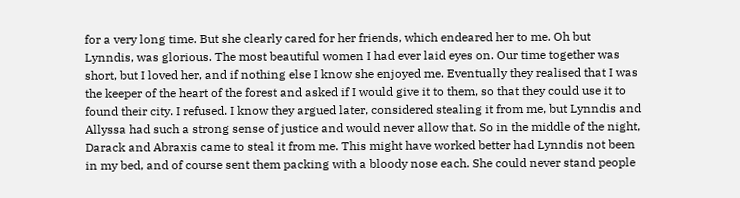for a very long time. But she clearly cared for her friends, which endeared her to me. Oh but Lynndis, was glorious. The most beautiful women I had ever laid eyes on. Our time together was short, but I loved her, and if nothing else I know she enjoyed me. Eventually they realised that I was the keeper of the heart of the forest and asked if I would give it to them, so that they could use it to found their city. I refused. I know they argued later, considered stealing it from me, but Lynndis and Allyssa had such a strong sense of justice and would never allow that. So in the middle of the night, Darack and Abraxis came to steal it from me. This might have worked better had Lynndis not been in my bed, and of course sent them packing with a bloody nose each. She could never stand people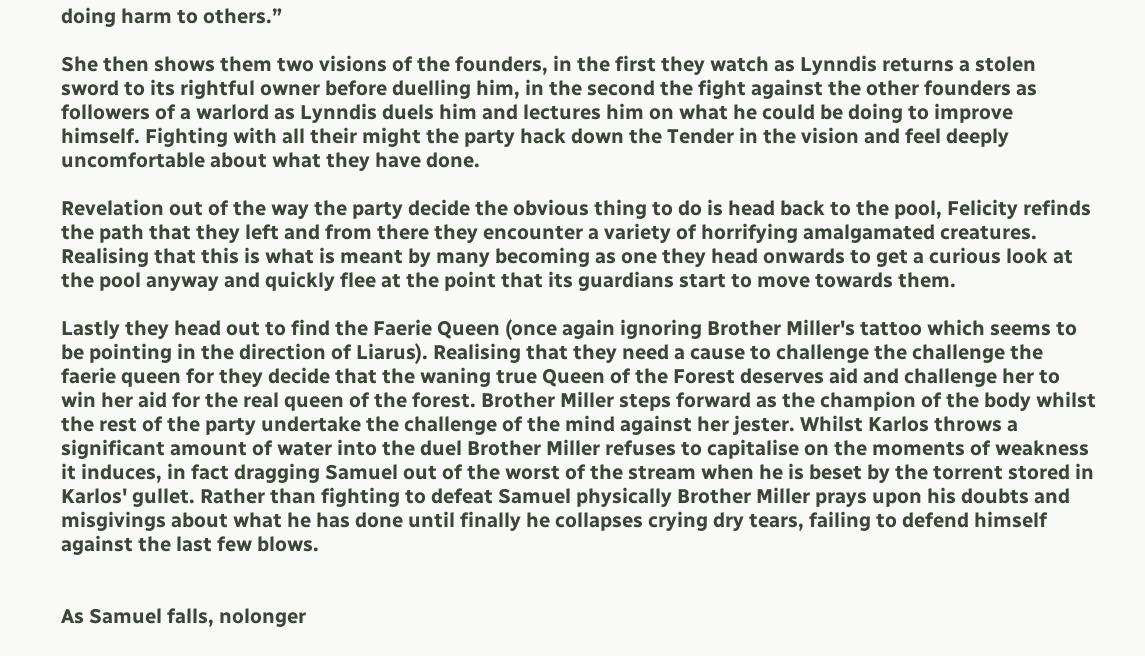doing harm to others.”

She then shows them two visions of the founders, in the first they watch as Lynndis returns a stolen sword to its rightful owner before duelling him, in the second the fight against the other founders as followers of a warlord as Lynndis duels him and lectures him on what he could be doing to improve himself. Fighting with all their might the party hack down the Tender in the vision and feel deeply uncomfortable about what they have done.

Revelation out of the way the party decide the obvious thing to do is head back to the pool, Felicity refinds the path that they left and from there they encounter a variety of horrifying amalgamated creatures. Realising that this is what is meant by many becoming as one they head onwards to get a curious look at the pool anyway and quickly flee at the point that its guardians start to move towards them.

Lastly they head out to find the Faerie Queen (once again ignoring Brother Miller's tattoo which seems to be pointing in the direction of Liarus). Realising that they need a cause to challenge the challenge the faerie queen for they decide that the waning true Queen of the Forest deserves aid and challenge her to win her aid for the real queen of the forest. Brother Miller steps forward as the champion of the body whilst the rest of the party undertake the challenge of the mind against her jester. Whilst Karlos throws a significant amount of water into the duel Brother Miller refuses to capitalise on the moments of weakness it induces, in fact dragging Samuel out of the worst of the stream when he is beset by the torrent stored in Karlos' gullet. Rather than fighting to defeat Samuel physically Brother Miller prays upon his doubts and misgivings about what he has done until finally he collapses crying dry tears, failing to defend himself against the last few blows.


As Samuel falls, nolonger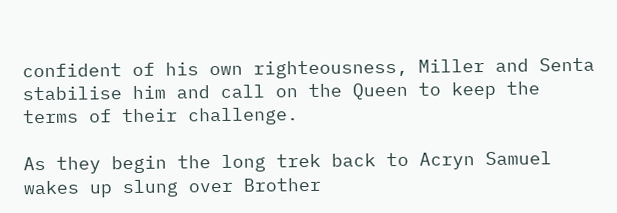confident of his own righteousness, Miller and Senta stabilise him and call on the Queen to keep the terms of their challenge.

As they begin the long trek back to Acryn Samuel wakes up slung over Brother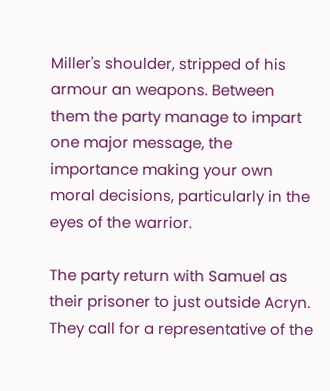Miller's shoulder, stripped of his armour an weapons. Between them the party manage to impart one major message, the importance making your own moral decisions, particularly in the eyes of the warrior.

The party return with Samuel as their prisoner to just outside Acryn. They call for a representative of the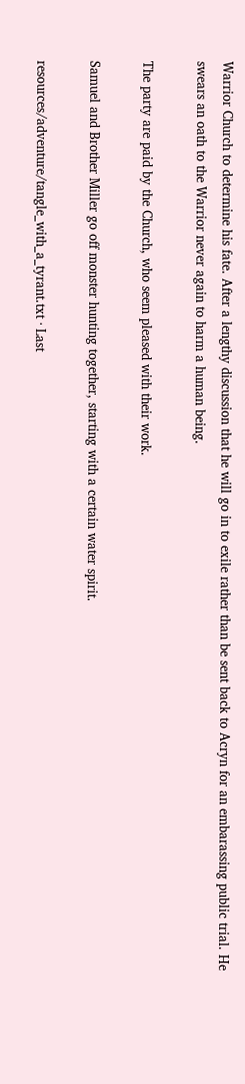Warrior Church to determine his fate. After a lengthy discussion that he will go in to exile rather than be sent back to Acryn for an embarassing public trial. He swears an oath to the Warrior never again to harm a human being.

The party are paid by the Church, who seem pleased with their work.

Samuel and Brother Miller go off monster hunting together, starting with a certain water spirit.

resources/adventure/tangle_with_a_tyrant.txt · Last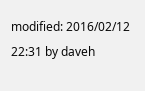modified: 2016/02/12 22:31 by daveh